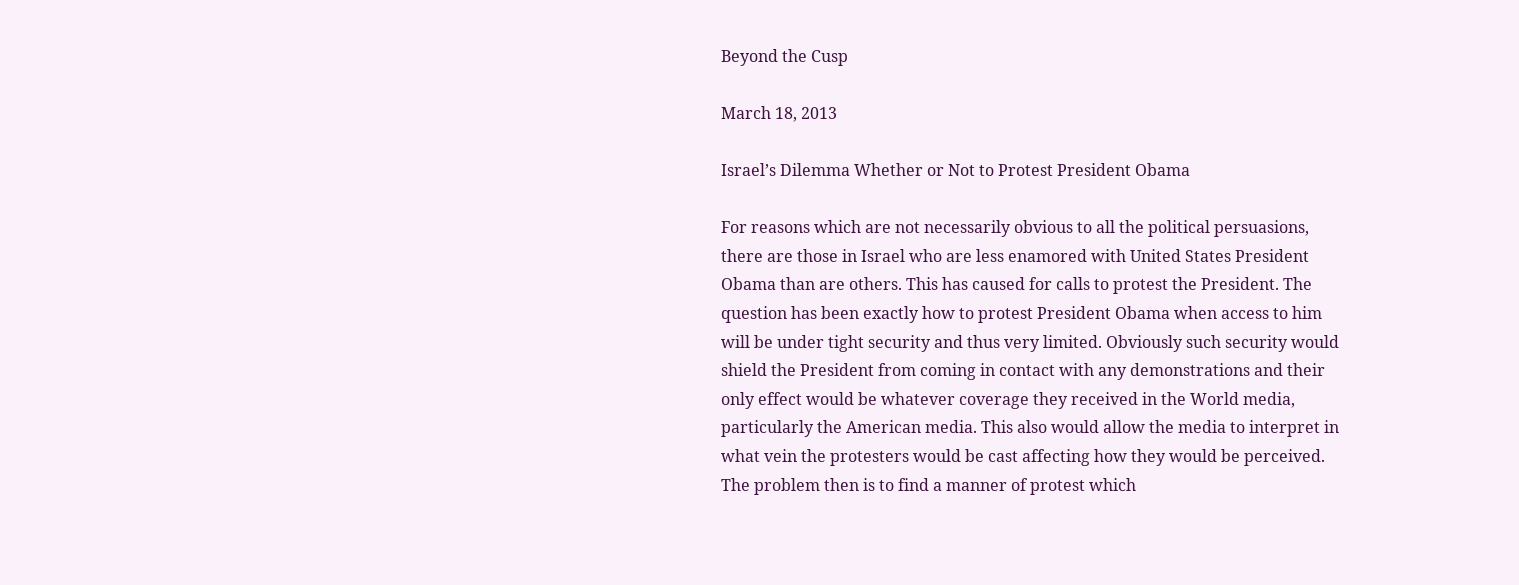Beyond the Cusp

March 18, 2013

Israel’s Dilemma Whether or Not to Protest President Obama

For reasons which are not necessarily obvious to all the political persuasions, there are those in Israel who are less enamored with United States President Obama than are others. This has caused for calls to protest the President. The question has been exactly how to protest President Obama when access to him will be under tight security and thus very limited. Obviously such security would shield the President from coming in contact with any demonstrations and their only effect would be whatever coverage they received in the World media, particularly the American media. This also would allow the media to interpret in what vein the protesters would be cast affecting how they would be perceived. The problem then is to find a manner of protest which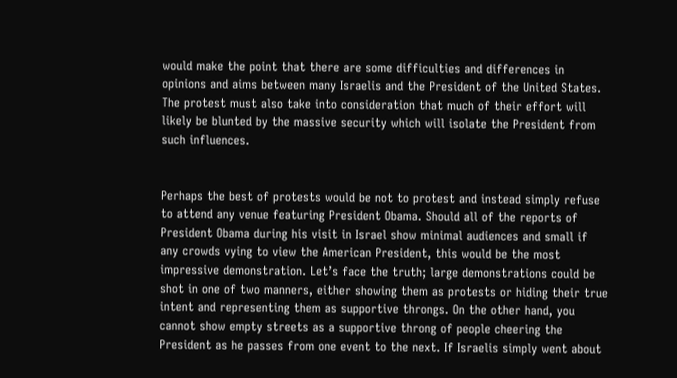would make the point that there are some difficulties and differences in opinions and aims between many Israelis and the President of the United States. The protest must also take into consideration that much of their effort will likely be blunted by the massive security which will isolate the President from such influences.


Perhaps the best of protests would be not to protest and instead simply refuse to attend any venue featuring President Obama. Should all of the reports of President Obama during his visit in Israel show minimal audiences and small if any crowds vying to view the American President, this would be the most impressive demonstration. Let’s face the truth; large demonstrations could be shot in one of two manners, either showing them as protests or hiding their true intent and representing them as supportive throngs. On the other hand, you cannot show empty streets as a supportive throng of people cheering the President as he passes from one event to the next. If Israelis simply went about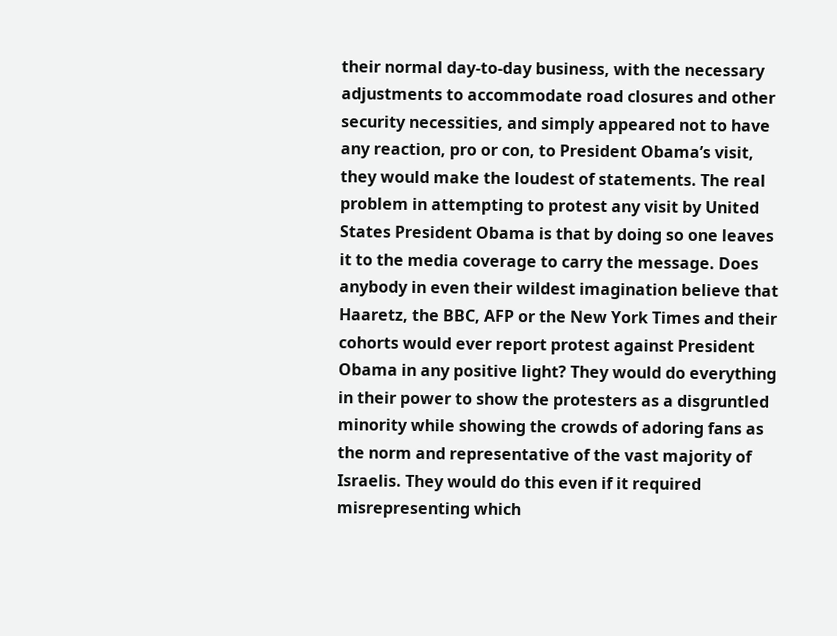their normal day-to-day business, with the necessary adjustments to accommodate road closures and other security necessities, and simply appeared not to have any reaction, pro or con, to President Obama’s visit, they would make the loudest of statements. The real problem in attempting to protest any visit by United States President Obama is that by doing so one leaves it to the media coverage to carry the message. Does anybody in even their wildest imagination believe that Haaretz, the BBC, AFP or the New York Times and their cohorts would ever report protest against President Obama in any positive light? They would do everything in their power to show the protesters as a disgruntled minority while showing the crowds of adoring fans as the norm and representative of the vast majority of Israelis. They would do this even if it required misrepresenting which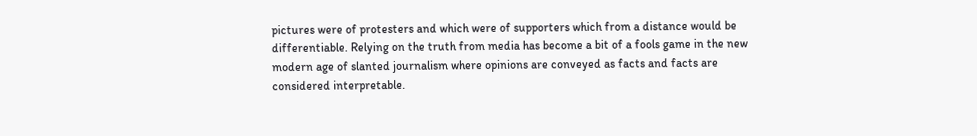pictures were of protesters and which were of supporters which from a distance would be differentiable. Relying on the truth from media has become a bit of a fools game in the new modern age of slanted journalism where opinions are conveyed as facts and facts are considered interpretable.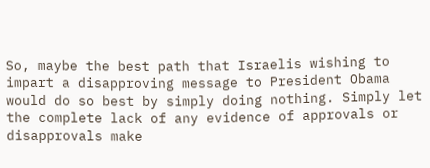So, maybe the best path that Israelis wishing to impart a disapproving message to President Obama would do so best by simply doing nothing. Simply let the complete lack of any evidence of approvals or disapprovals make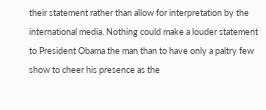their statement rather than allow for interpretation by the international media. Nothing could make a louder statement to President Obama the man than to have only a paltry few show to cheer his presence as the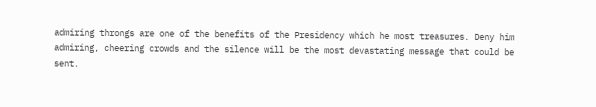admiring throngs are one of the benefits of the Presidency which he most treasures. Deny him admiring, cheering crowds and the silence will be the most devastating message that could be sent.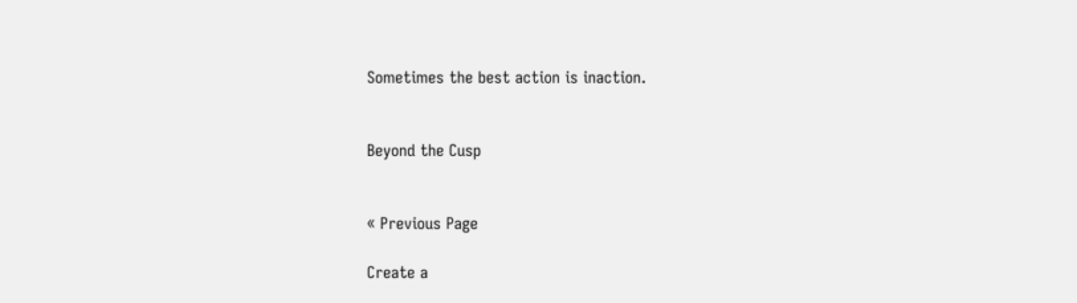Sometimes the best action is inaction.


Beyond the Cusp


« Previous Page

Create a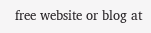free website or blog at